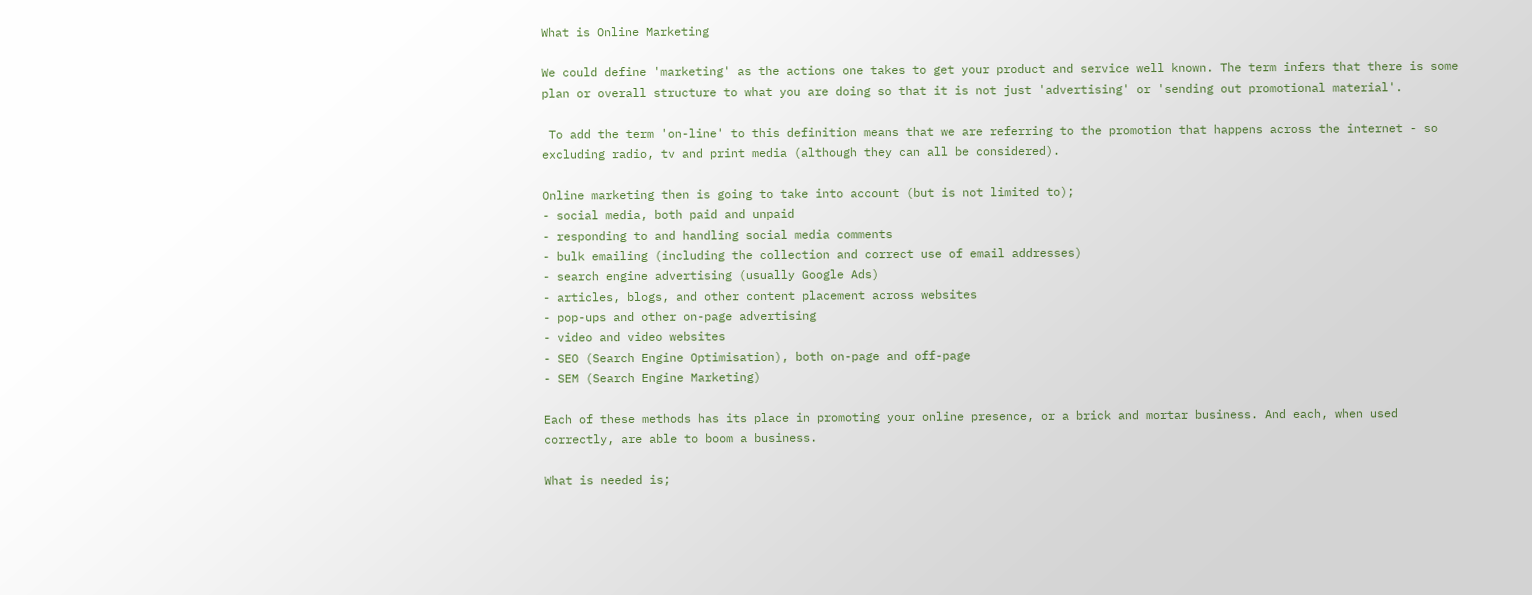What is Online Marketing

We could define 'marketing' as the actions one takes to get your product and service well known. The term infers that there is some plan or overall structure to what you are doing so that it is not just 'advertising' or 'sending out promotional material'.

 To add the term 'on-line' to this definition means that we are referring to the promotion that happens across the internet - so excluding radio, tv and print media (although they can all be considered).

Online marketing then is going to take into account (but is not limited to);
- social media, both paid and unpaid
- responding to and handling social media comments
- bulk emailing (including the collection and correct use of email addresses)
- search engine advertising (usually Google Ads)
- articles, blogs, and other content placement across websites
- pop-ups and other on-page advertising
- video and video websites
- SEO (Search Engine Optimisation), both on-page and off-page
- SEM (Search Engine Marketing)

Each of these methods has its place in promoting your online presence, or a brick and mortar business. And each, when used correctly, are able to boom a business.

What is needed is;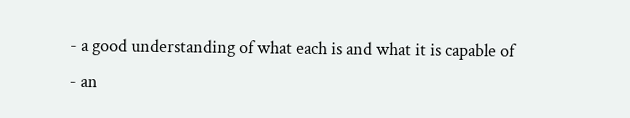- a good understanding of what each is and what it is capable of
- an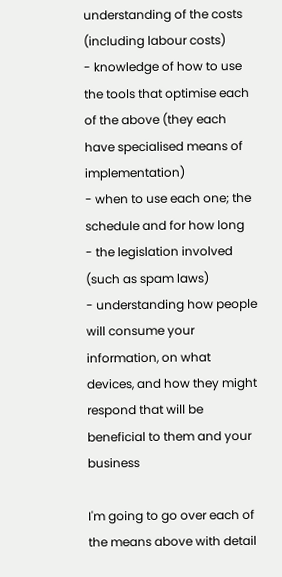understanding of the costs (including labour costs)
- knowledge of how to use the tools that optimise each of the above (they each have specialised means of implementation)
- when to use each one; the schedule and for how long
- the legislation involved (such as spam laws)
- understanding how people will consume your information, on what devices, and how they might respond that will be beneficial to them and your business

I'm going to go over each of the means above with detail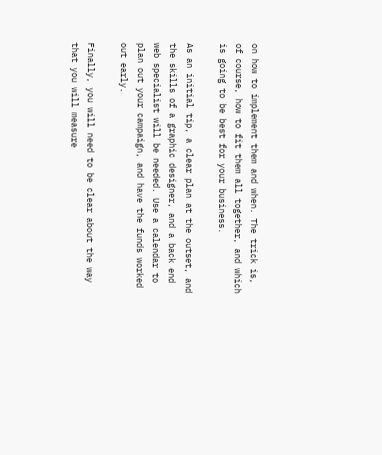on how to implement them and when. The trick is, of course, how to fit them all together, and which is going to be best for your business.

As an initial tip, a clear plan at the outset, and the skills of a graphic designer, and a back end web specialist will be needed. Use a calendar to plan out your campaign, and have the funds worked out early.

Finally, you will need to be clear about the way that you will measure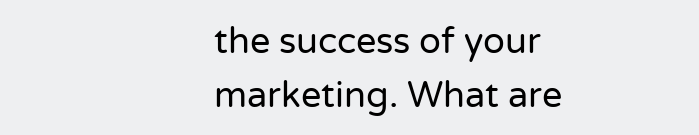the success of your marketing. What are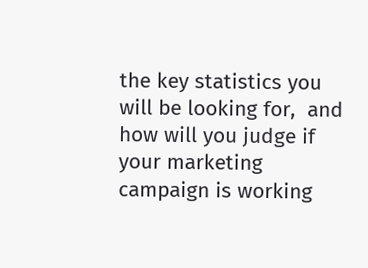the key statistics you will be looking for,  and how will you judge if your marketing campaign is working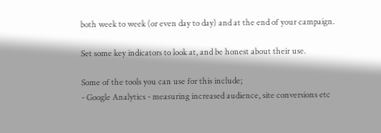both week to week (or even day to day) and at the end of your campaign.

Set some key indicators to look at, and be honest about their use.

Some of the tools you can use for this include;
- Google Analytics - measuring increased audience, site conversions etc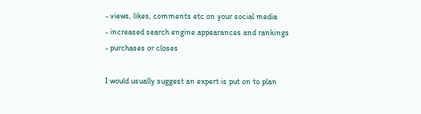- views, likes, comments etc on your social media
- increased search engine appearances and rankings
- purchases or closes

I would usually suggest an expert is put on to plan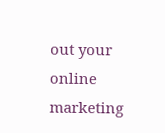out your online marketing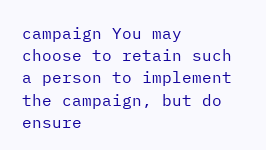campaign You may choose to retain such a person to implement the campaign, but do ensure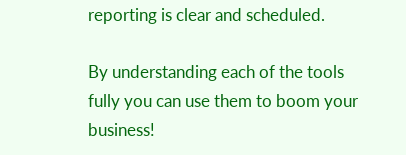reporting is clear and scheduled.

By understanding each of the tools fully you can use them to boom your business!